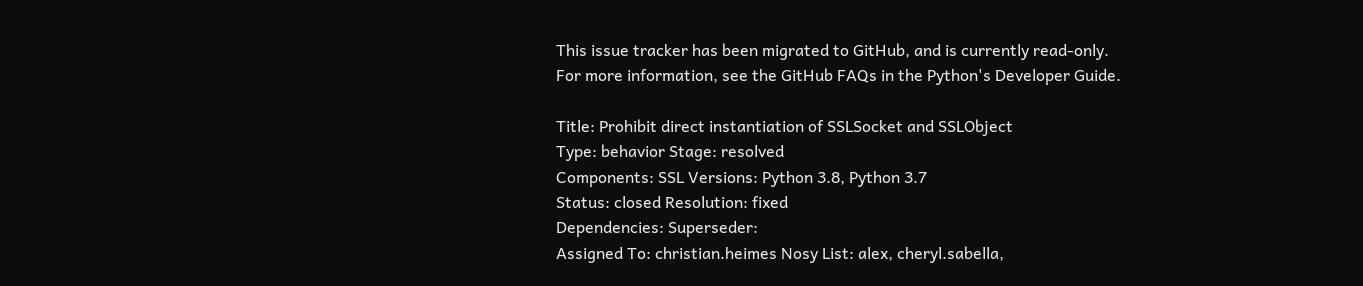This issue tracker has been migrated to GitHub, and is currently read-only.
For more information, see the GitHub FAQs in the Python's Developer Guide.

Title: Prohibit direct instantiation of SSLSocket and SSLObject
Type: behavior Stage: resolved
Components: SSL Versions: Python 3.8, Python 3.7
Status: closed Resolution: fixed
Dependencies: Superseder:
Assigned To: christian.heimes Nosy List: alex, cheryl.sabella,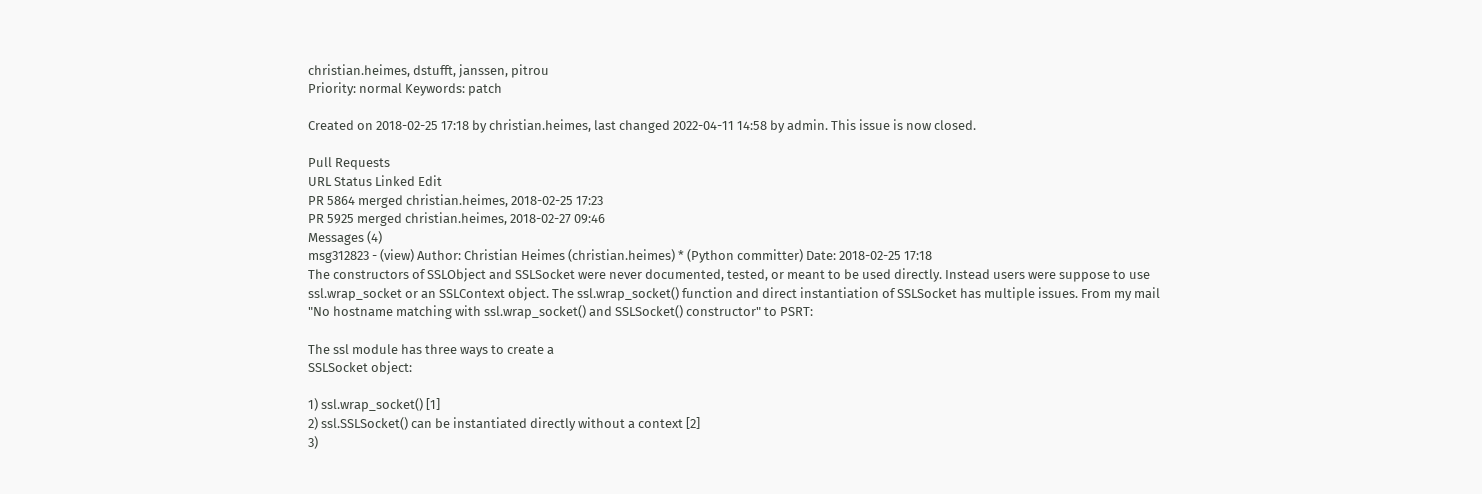christian.heimes, dstufft, janssen, pitrou
Priority: normal Keywords: patch

Created on 2018-02-25 17:18 by christian.heimes, last changed 2022-04-11 14:58 by admin. This issue is now closed.

Pull Requests
URL Status Linked Edit
PR 5864 merged christian.heimes, 2018-02-25 17:23
PR 5925 merged christian.heimes, 2018-02-27 09:46
Messages (4)
msg312823 - (view) Author: Christian Heimes (christian.heimes) * (Python committer) Date: 2018-02-25 17:18
The constructors of SSLObject and SSLSocket were never documented, tested, or meant to be used directly. Instead users were suppose to use ssl.wrap_socket or an SSLContext object. The ssl.wrap_socket() function and direct instantiation of SSLSocket has multiple issues. From my mail "No hostname matching with ssl.wrap_socket() and SSLSocket() constructor" to PSRT:

The ssl module has three ways to create a
SSLSocket object:

1) ssl.wrap_socket() [1]
2) ssl.SSLSocket() can be instantiated directly without a context [2]
3)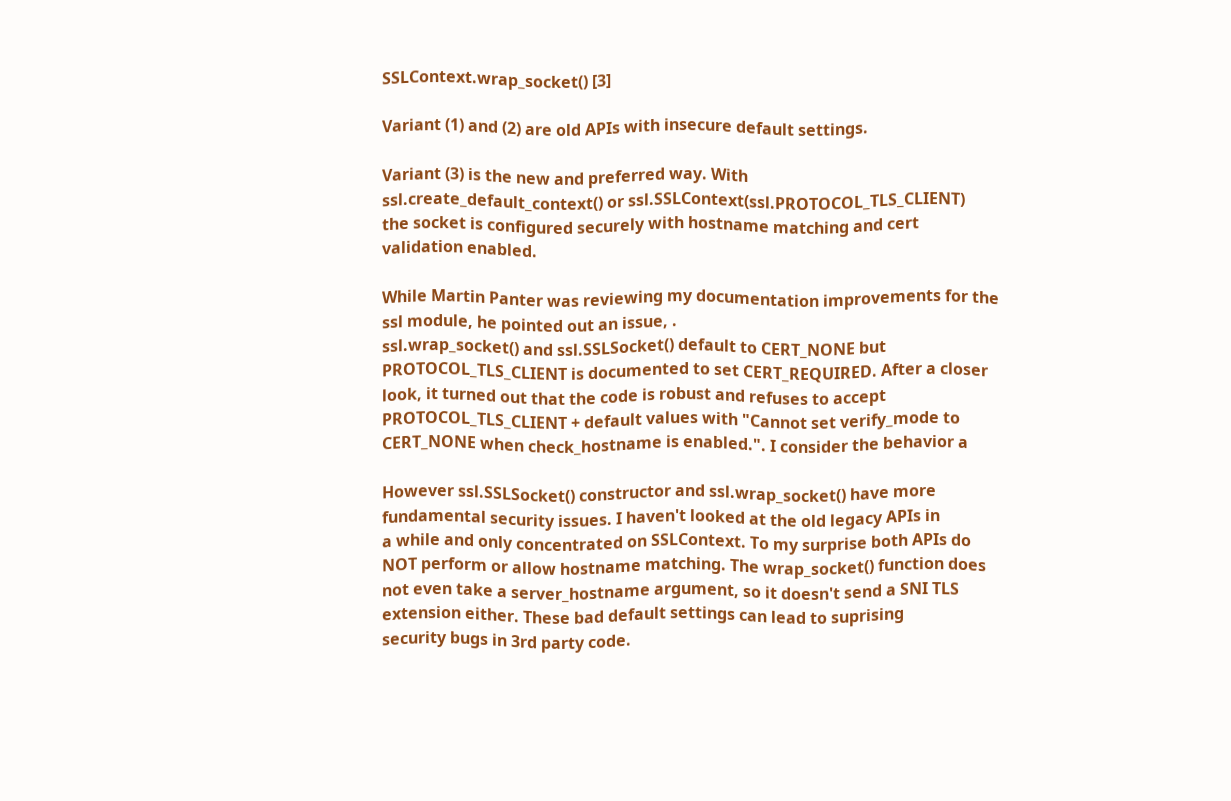SSLContext.wrap_socket() [3]

Variant (1) and (2) are old APIs with insecure default settings.

Variant (3) is the new and preferred way. With
ssl.create_default_context() or ssl.SSLContext(ssl.PROTOCOL_TLS_CLIENT)
the socket is configured securely with hostname matching and cert
validation enabled.

While Martin Panter was reviewing my documentation improvements for the
ssl module, he pointed out an issue, .
ssl.wrap_socket() and ssl.SSLSocket() default to CERT_NONE but
PROTOCOL_TLS_CLIENT is documented to set CERT_REQUIRED. After a closer
look, it turned out that the code is robust and refuses to accept
PROTOCOL_TLS_CLIENT + default values with "Cannot set verify_mode to
CERT_NONE when check_hostname is enabled.". I consider the behavior a

However ssl.SSLSocket() constructor and ssl.wrap_socket() have more
fundamental security issues. I haven't looked at the old legacy APIs in
a while and only concentrated on SSLContext. To my surprise both APIs do
NOT perform or allow hostname matching. The wrap_socket() function does
not even take a server_hostname argument, so it doesn't send a SNI TLS
extension either. These bad default settings can lead to suprising
security bugs in 3rd party code.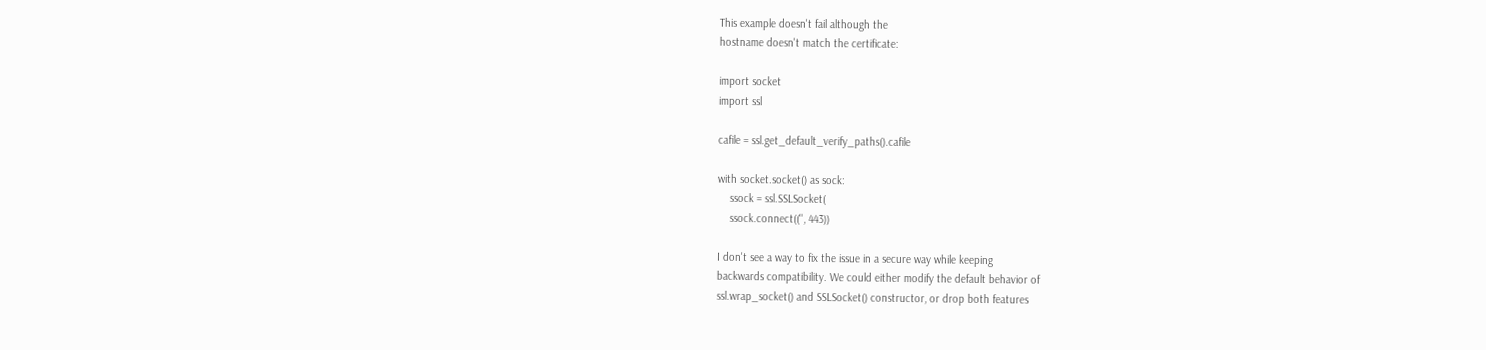This example doesn't fail although the
hostname doesn't match the certificate:

import socket
import ssl

cafile = ssl.get_default_verify_paths().cafile

with socket.socket() as sock:
    ssock = ssl.SSLSocket(
    ssock.connect(('', 443))

I don't see a way to fix the issue in a secure way while keeping
backwards compatibility. We could either modify the default behavior of
ssl.wrap_socket() and SSLSocket() constructor, or drop both features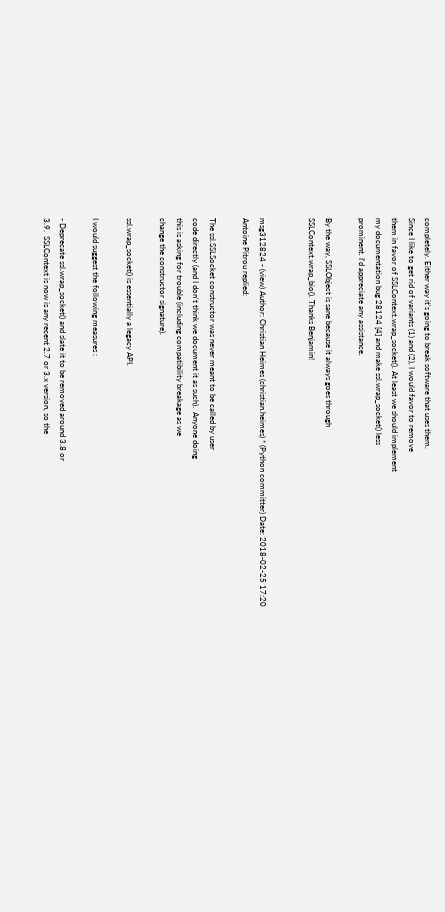completely. Either way it's going to break software that uses them.
Since I like to get rid of variants (1) and (2), I would favor to remove
them in favor of SSLContext.wrap_socket(). At least we should implement
my documentation bug 28124 [4] and make ssl.wrap_socket() less
prominent. I'd appreciate any assistance.

By the way, SSLObject is sane because it always goes through
SSLContext.wrap_bio(). Thanks Benjamin!


msg312824 - (view) Author: Christian Heimes (christian.heimes) * (Python committer) Date: 2018-02-25 17:20
Antoine Pitrou replied:

The ssl.SSLSocket constructor was never meant to be called by user
code directly (and I don't think we document it as such).  Anyone doing
this is asking for trouble (including compatibility breakage as we
change the constructor signature).

ssl.wrap_socket() is essentially a legacy API.

I would suggest the following measures :

- Deprecate ssl.wrap_socket() and slate it to be removed around 3.8 or
3.9.  SSLContext is now is any recent 2.7 or 3.x version, so the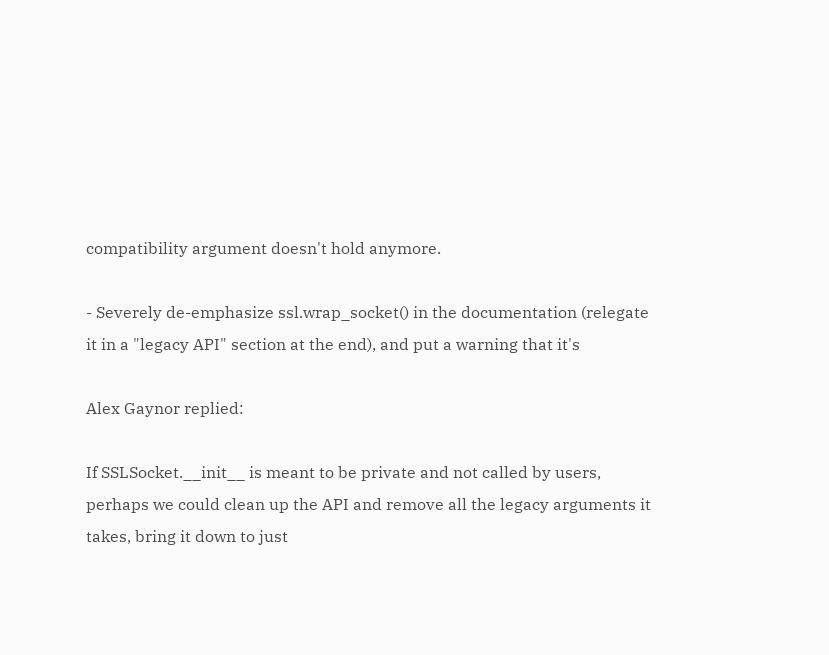compatibility argument doesn't hold anymore.

- Severely de-emphasize ssl.wrap_socket() in the documentation (relegate
it in a "legacy API" section at the end), and put a warning that it's

Alex Gaynor replied:

If SSLSocket.__init__ is meant to be private and not called by users,
perhaps we could clean up the API and remove all the legacy arguments it
takes, bring it down to just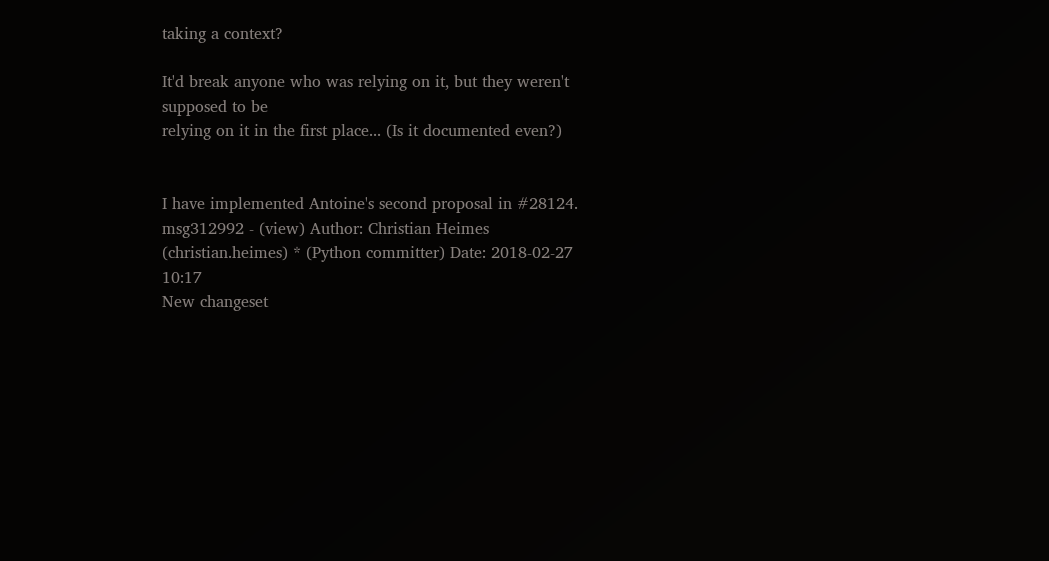taking a context?

It'd break anyone who was relying on it, but they weren't supposed to be
relying on it in the first place... (Is it documented even?)


I have implemented Antoine's second proposal in #28124.
msg312992 - (view) Author: Christian Heimes (christian.heimes) * (Python committer) Date: 2018-02-27 10:17
New changeset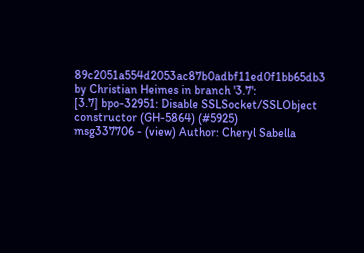89c2051a554d2053ac87b0adbf11ed0f1bb65db3 by Christian Heimes in branch '3.7':
[3.7] bpo-32951: Disable SSLSocket/SSLObject constructor (GH-5864) (#5925)
msg337706 - (view) Author: Cheryl Sabella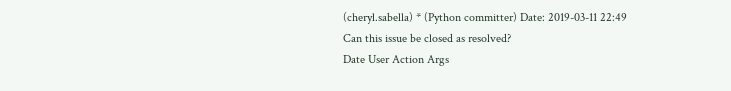(cheryl.sabella) * (Python committer) Date: 2019-03-11 22:49
Can this issue be closed as resolved?
Date User Action Args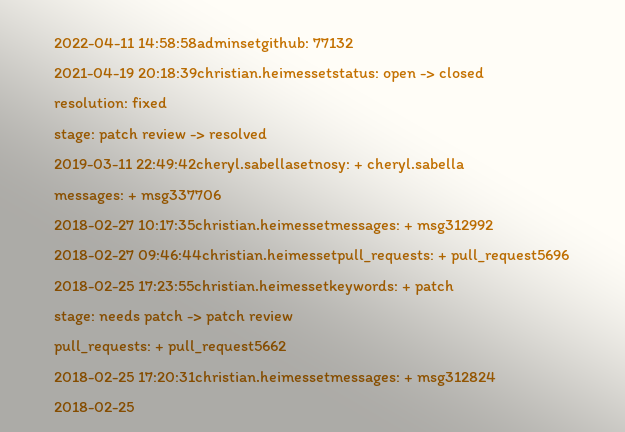2022-04-11 14:58:58adminsetgithub: 77132
2021-04-19 20:18:39christian.heimessetstatus: open -> closed
resolution: fixed
stage: patch review -> resolved
2019-03-11 22:49:42cheryl.sabellasetnosy: + cheryl.sabella
messages: + msg337706
2018-02-27 10:17:35christian.heimessetmessages: + msg312992
2018-02-27 09:46:44christian.heimessetpull_requests: + pull_request5696
2018-02-25 17:23:55christian.heimessetkeywords: + patch
stage: needs patch -> patch review
pull_requests: + pull_request5662
2018-02-25 17:20:31christian.heimessetmessages: + msg312824
2018-02-25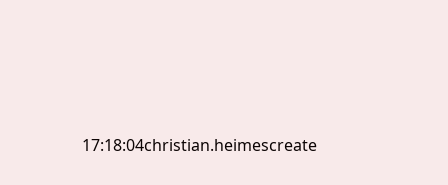17:18:04christian.heimescreate